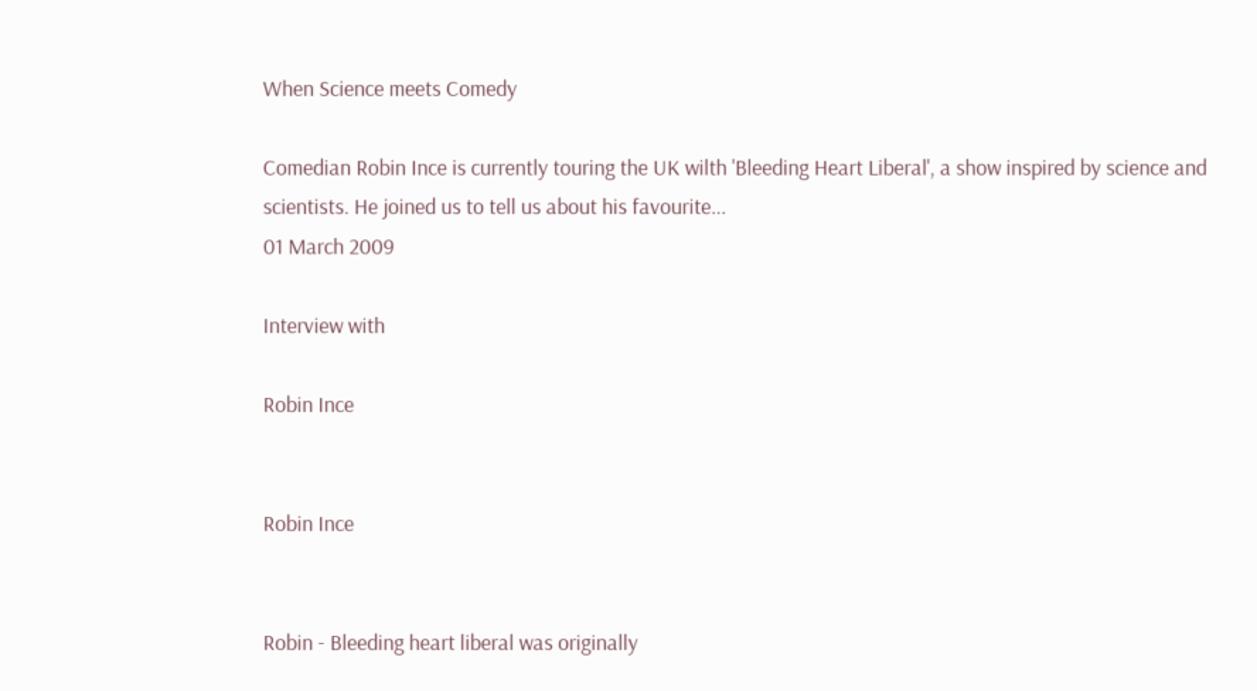When Science meets Comedy

Comedian Robin Ince is currently touring the UK wilth 'Bleeding Heart Liberal', a show inspired by science and scientists. He joined us to tell us about his favourite...
01 March 2009

Interview with

Robin Ince


Robin Ince


Robin - Bleeding heart liberal was originally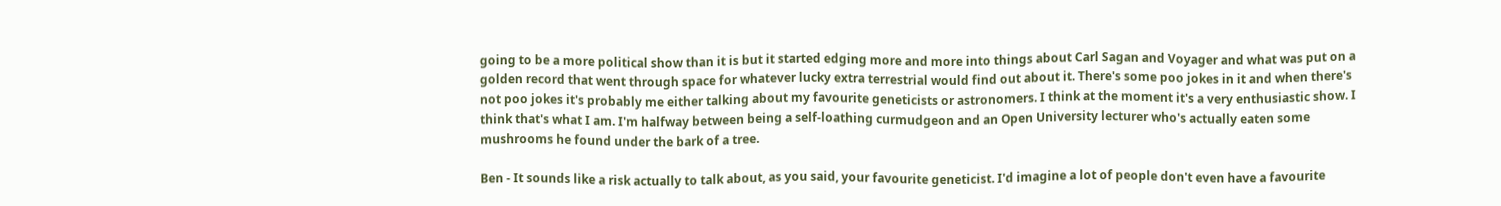going to be a more political show than it is but it started edging more and more into things about Carl Sagan and Voyager and what was put on a golden record that went through space for whatever lucky extra terrestrial would find out about it. There's some poo jokes in it and when there's not poo jokes it's probably me either talking about my favourite geneticists or astronomers. I think at the moment it's a very enthusiastic show. I think that's what I am. I'm halfway between being a self-loathing curmudgeon and an Open University lecturer who's actually eaten some mushrooms he found under the bark of a tree.

Ben - It sounds like a risk actually to talk about, as you said, your favourite geneticist. I'd imagine a lot of people don't even have a favourite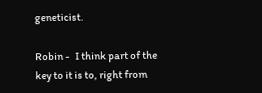geneticist.

Robin -   I think part of the key to it is to, right from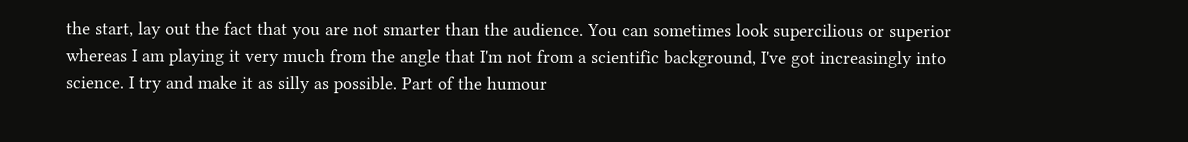the start, lay out the fact that you are not smarter than the audience. You can sometimes look supercilious or superior whereas I am playing it very much from the angle that I'm not from a scientific background, I've got increasingly into science. I try and make it as silly as possible. Part of the humour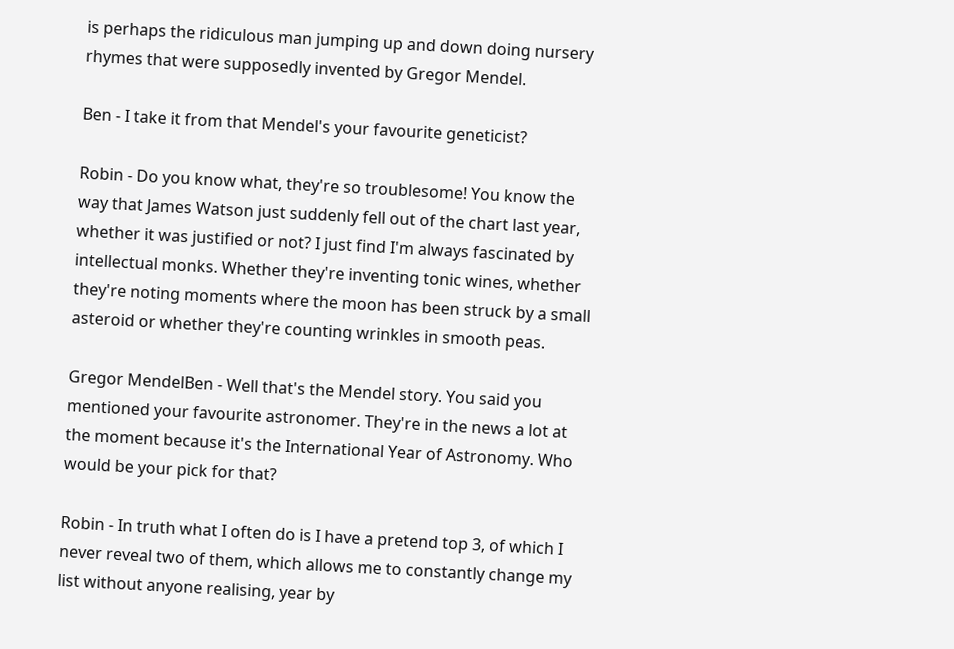is perhaps the ridiculous man jumping up and down doing nursery rhymes that were supposedly invented by Gregor Mendel.

Ben - I take it from that Mendel's your favourite geneticist?

Robin - Do you know what, they're so troublesome! You know the way that James Watson just suddenly fell out of the chart last year, whether it was justified or not? I just find I'm always fascinated by intellectual monks. Whether they're inventing tonic wines, whether they're noting moments where the moon has been struck by a small asteroid or whether they're counting wrinkles in smooth peas.

Gregor MendelBen - Well that's the Mendel story. You said you mentioned your favourite astronomer. They're in the news a lot at the moment because it's the International Year of Astronomy. Who would be your pick for that?

Robin - In truth what I often do is I have a pretend top 3, of which I never reveal two of them, which allows me to constantly change my list without anyone realising, year by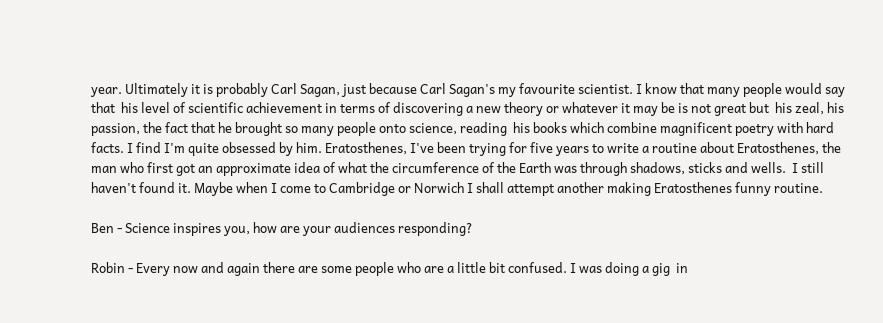year. Ultimately it is probably Carl Sagan, just because Carl Sagan's my favourite scientist. I know that many people would say that  his level of scientific achievement in terms of discovering a new theory or whatever it may be is not great but  his zeal, his passion, the fact that he brought so many people onto science, reading  his books which combine magnificent poetry with hard facts. I find I'm quite obsessed by him. Eratosthenes, I've been trying for five years to write a routine about Eratosthenes, the man who first got an approximate idea of what the circumference of the Earth was through shadows, sticks and wells.  I still haven't found it. Maybe when I come to Cambridge or Norwich I shall attempt another making Eratosthenes funny routine.

Ben - Science inspires you, how are your audiences responding?

Robin - Every now and again there are some people who are a little bit confused. I was doing a gig  in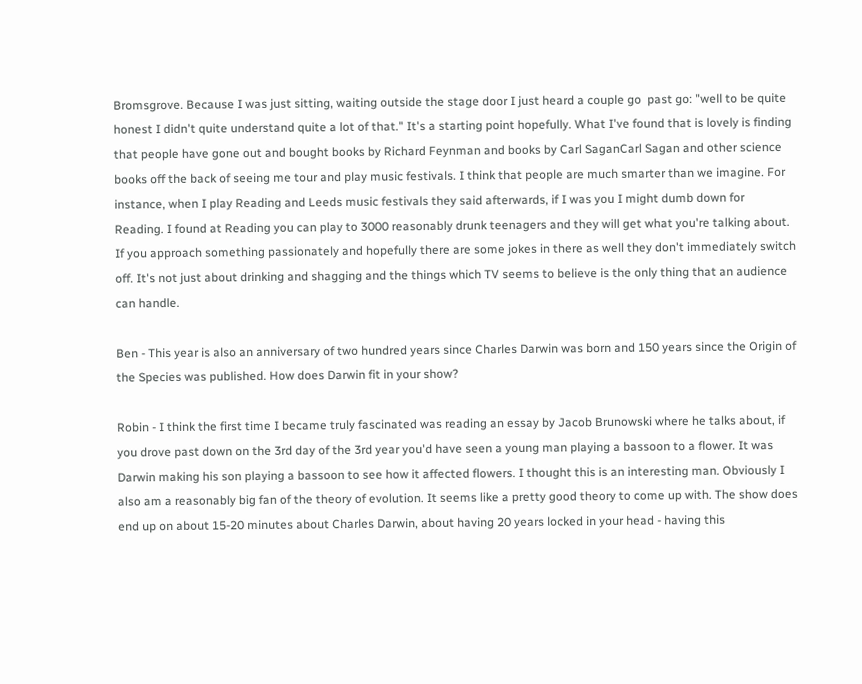Bromsgrove. Because I was just sitting, waiting outside the stage door I just heard a couple go  past go: "well to be quite honest I didn't quite understand quite a lot of that." It's a starting point hopefully. What I've found that is lovely is finding that people have gone out and bought books by Richard Feynman and books by Carl SaganCarl Sagan and other science books off the back of seeing me tour and play music festivals. I think that people are much smarter than we imagine. For instance, when I play Reading and Leeds music festivals they said afterwards, if I was you I might dumb down for Reading. I found at Reading you can play to 3000 reasonably drunk teenagers and they will get what you're talking about. If you approach something passionately and hopefully there are some jokes in there as well they don't immediately switch off. It's not just about drinking and shagging and the things which TV seems to believe is the only thing that an audience can handle.

Ben - This year is also an anniversary of two hundred years since Charles Darwin was born and 150 years since the Origin of the Species was published. How does Darwin fit in your show?

Robin - I think the first time I became truly fascinated was reading an essay by Jacob Brunowski where he talks about, if you drove past down on the 3rd day of the 3rd year you'd have seen a young man playing a bassoon to a flower. It was Darwin making his son playing a bassoon to see how it affected flowers. I thought this is an interesting man. Obviously I also am a reasonably big fan of the theory of evolution. It seems like a pretty good theory to come up with. The show does end up on about 15-20 minutes about Charles Darwin, about having 20 years locked in your head - having this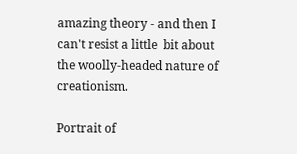amazing theory - and then I can't resist a little  bit about the woolly-headed nature of creationism.

Portrait of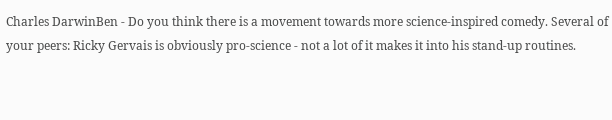Charles DarwinBen - Do you think there is a movement towards more science-inspired comedy. Several of your peers: Ricky Gervais is obviously pro-science - not a lot of it makes it into his stand-up routines.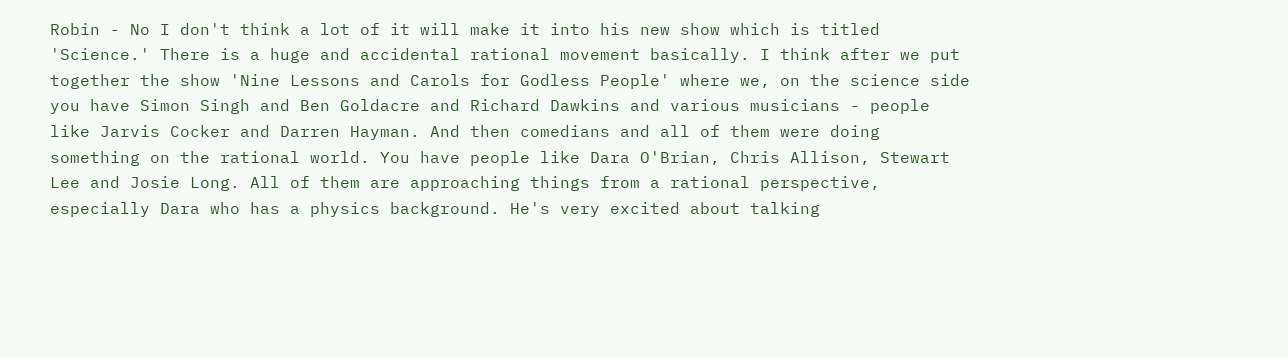Robin - No I don't think a lot of it will make it into his new show which is titled 'Science.' There is a huge and accidental rational movement basically. I think after we put together the show 'Nine Lessons and Carols for Godless People' where we, on the science side you have Simon Singh and Ben Goldacre and Richard Dawkins and various musicians - people like Jarvis Cocker and Darren Hayman. And then comedians and all of them were doing something on the rational world. You have people like Dara O'Brian, Chris Allison, Stewart Lee and Josie Long. All of them are approaching things from a rational perspective, especially Dara who has a physics background. He's very excited about talking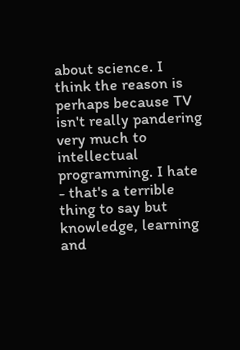about science. I think the reason is perhaps because TV isn't really pandering very much to intellectual programming. I hate - that's a terrible thing to say but knowledge, learning and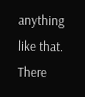anything like that. There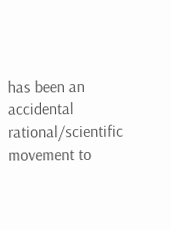has been an accidental rational/scientific movement to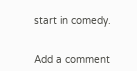start in comedy.


Add a comment